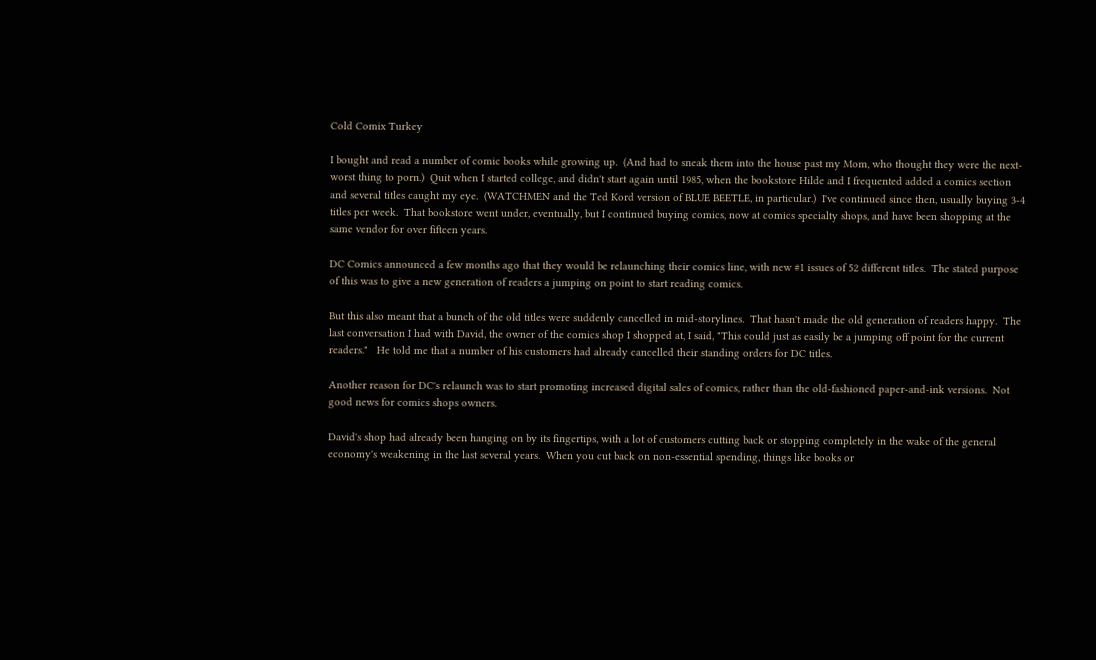Cold Comix Turkey

I bought and read a number of comic books while growing up.  (And had to sneak them into the house past my Mom, who thought they were the next-worst thing to porn.)  Quit when I started college, and didn't start again until 1985, when the bookstore Hilde and I frequented added a comics section and several titles caught my eye.  (WATCHMEN and the Ted Kord version of BLUE BEETLE, in particular.)  I've continued since then, usually buying 3-4 titles per week.  That bookstore went under, eventually, but I continued buying comics, now at comics specialty shops, and have been shopping at the same vendor for over fifteen years.

DC Comics announced a few months ago that they would be relaunching their comics line, with new #1 issues of 52 different titles.  The stated purpose of this was to give a new generation of readers a jumping on point to start reading comics.

But this also meant that a bunch of the old titles were suddenly cancelled in mid-storylines.  That hasn't made the old generation of readers happy.  The last conversation I had with David, the owner of the comics shop I shopped at, I said, "This could just as easily be a jumping off point for the current readers."   He told me that a number of his customers had already cancelled their standing orders for DC titles.

Another reason for DC's relaunch was to start promoting increased digital sales of comics, rather than the old-fashioned paper-and-ink versions.  Not good news for comics shops owners.

David's shop had already been hanging on by its fingertips, with a lot of customers cutting back or stopping completely in the wake of the general economy's weakening in the last several years.  When you cut back on non-essential spending, things like books or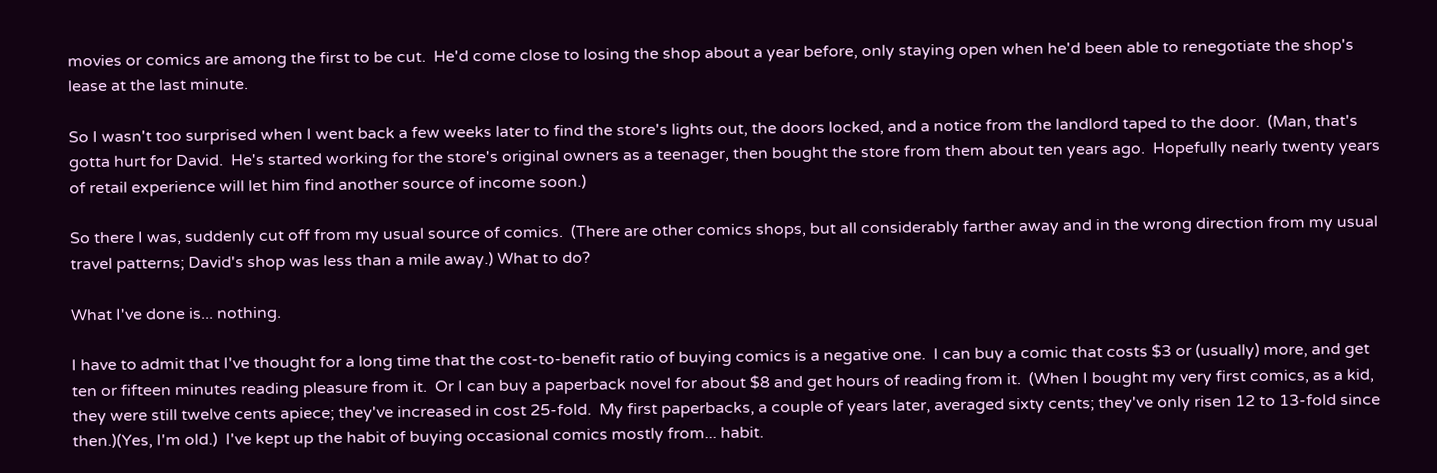movies or comics are among the first to be cut.  He'd come close to losing the shop about a year before, only staying open when he'd been able to renegotiate the shop's lease at the last minute.

So I wasn't too surprised when I went back a few weeks later to find the store's lights out, the doors locked, and a notice from the landlord taped to the door.  (Man, that's gotta hurt for David.  He's started working for the store's original owners as a teenager, then bought the store from them about ten years ago.  Hopefully nearly twenty years of retail experience will let him find another source of income soon.)

So there I was, suddenly cut off from my usual source of comics.  (There are other comics shops, but all considerably farther away and in the wrong direction from my usual travel patterns; David's shop was less than a mile away.) What to do?

What I've done is... nothing.

I have to admit that I've thought for a long time that the cost-to-benefit ratio of buying comics is a negative one.  I can buy a comic that costs $3 or (usually) more, and get ten or fifteen minutes reading pleasure from it.  Or I can buy a paperback novel for about $8 and get hours of reading from it.  (When I bought my very first comics, as a kid, they were still twelve cents apiece; they've increased in cost 25-fold.  My first paperbacks, a couple of years later, averaged sixty cents; they've only risen 12 to 13-fold since then.)(Yes, I'm old.)  I've kept up the habit of buying occasional comics mostly from... habit.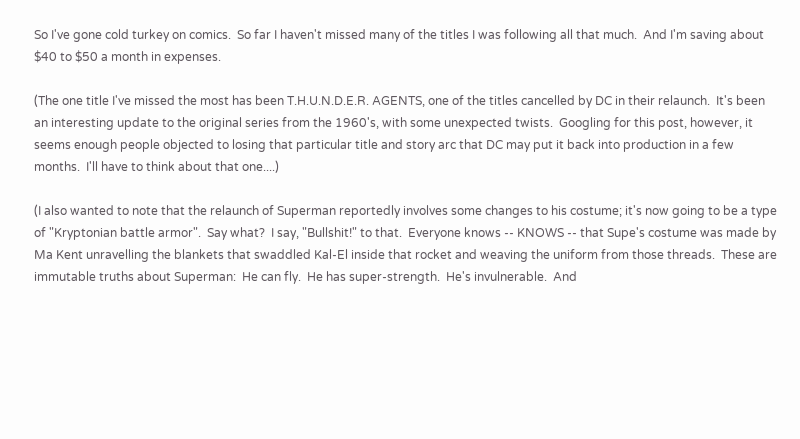So I've gone cold turkey on comics.  So far I haven't missed many of the titles I was following all that much.  And I'm saving about $40 to $50 a month in expenses.

(The one title I've missed the most has been T.H.U.N.D.E.R. AGENTS, one of the titles cancelled by DC in their relaunch.  It's been an interesting update to the original series from the 1960's, with some unexpected twists.  Googling for this post, however, it seems enough people objected to losing that particular title and story arc that DC may put it back into production in a few months.  I'll have to think about that one....)

(I also wanted to note that the relaunch of Superman reportedly involves some changes to his costume; it's now going to be a type of "Kryptonian battle armor".  Say what?  I say, "Bullshit!" to that.  Everyone knows -- KNOWS -- that Supe's costume was made by Ma Kent unravelling the blankets that swaddled Kal-El inside that rocket and weaving the uniform from those threads.  These are immutable truths about Superman:  He can fly.  He has super-strength.  He's invulnerable.  And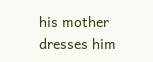his mother dresses him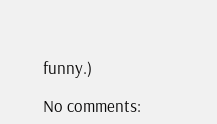funny.)

No comments: